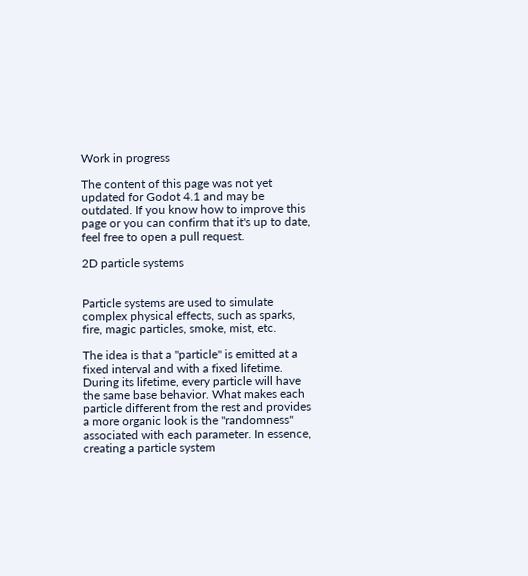Work in progress

The content of this page was not yet updated for Godot 4.1 and may be outdated. If you know how to improve this page or you can confirm that it's up to date, feel free to open a pull request.

2D particle systems


Particle systems are used to simulate complex physical effects, such as sparks, fire, magic particles, smoke, mist, etc.

The idea is that a "particle" is emitted at a fixed interval and with a fixed lifetime. During its lifetime, every particle will have the same base behavior. What makes each particle different from the rest and provides a more organic look is the "randomness" associated with each parameter. In essence, creating a particle system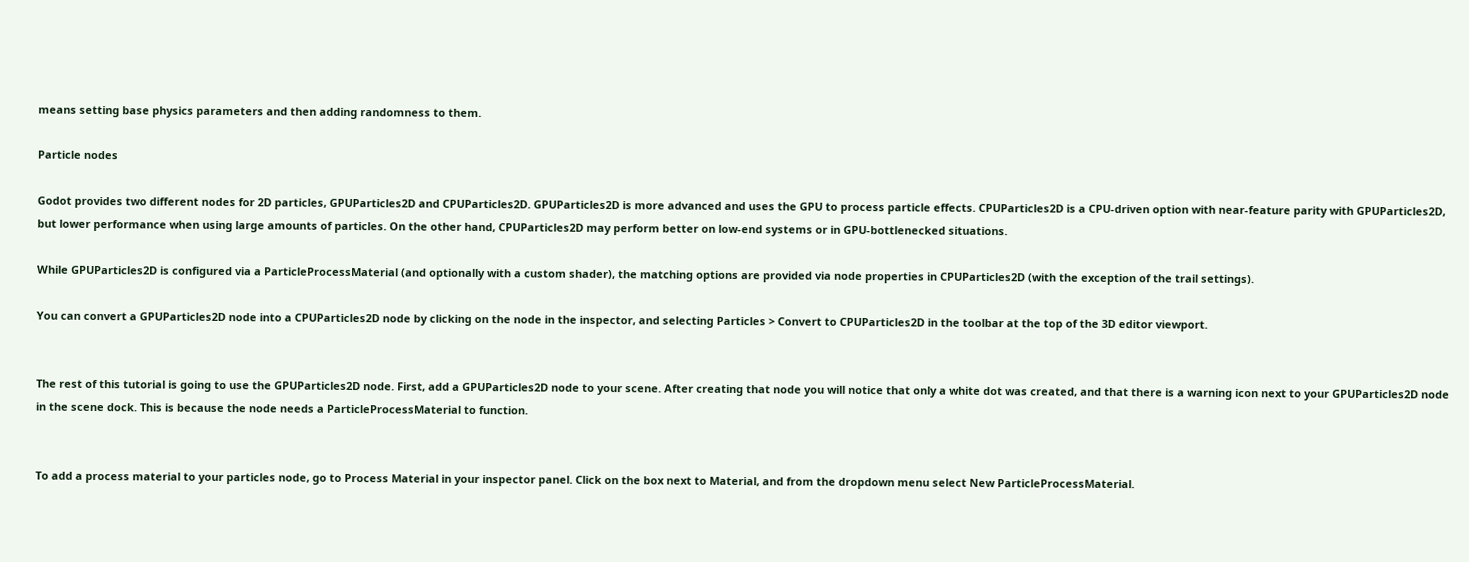means setting base physics parameters and then adding randomness to them.

Particle nodes

Godot provides two different nodes for 2D particles, GPUParticles2D and CPUParticles2D. GPUParticles2D is more advanced and uses the GPU to process particle effects. CPUParticles2D is a CPU-driven option with near-feature parity with GPUParticles2D, but lower performance when using large amounts of particles. On the other hand, CPUParticles2D may perform better on low-end systems or in GPU-bottlenecked situations.

While GPUParticles2D is configured via a ParticleProcessMaterial (and optionally with a custom shader), the matching options are provided via node properties in CPUParticles2D (with the exception of the trail settings).

You can convert a GPUParticles2D node into a CPUParticles2D node by clicking on the node in the inspector, and selecting Particles > Convert to CPUParticles2D in the toolbar at the top of the 3D editor viewport.


The rest of this tutorial is going to use the GPUParticles2D node. First, add a GPUParticles2D node to your scene. After creating that node you will notice that only a white dot was created, and that there is a warning icon next to your GPUParticles2D node in the scene dock. This is because the node needs a ParticleProcessMaterial to function.


To add a process material to your particles node, go to Process Material in your inspector panel. Click on the box next to Material, and from the dropdown menu select New ParticleProcessMaterial.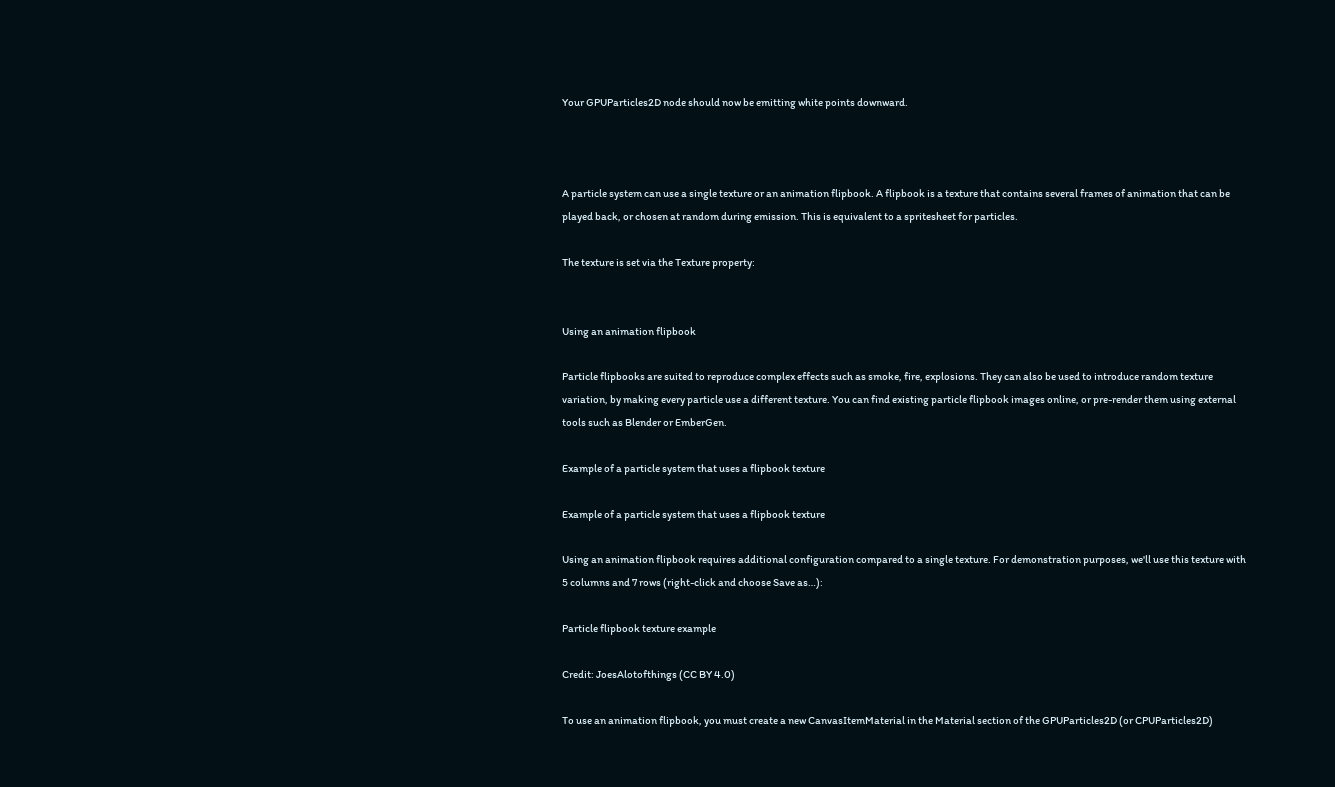Your GPUParticles2D node should now be emitting white points downward.



A particle system can use a single texture or an animation flipbook. A flipbook is a texture that contains several frames of animation that can be played back, or chosen at random during emission. This is equivalent to a spritesheet for particles.

The texture is set via the Texture property:


Using an animation flipbook

Particle flipbooks are suited to reproduce complex effects such as smoke, fire, explosions. They can also be used to introduce random texture variation, by making every particle use a different texture. You can find existing particle flipbook images online, or pre-render them using external tools such as Blender or EmberGen.

Example of a particle system that uses a flipbook texture

Example of a particle system that uses a flipbook texture

Using an animation flipbook requires additional configuration compared to a single texture. For demonstration purposes, we'll use this texture with 5 columns and 7 rows (right-click and choose Save as…):

Particle flipbook texture example

Credit: JoesAlotofthings (CC BY 4.0)

To use an animation flipbook, you must create a new CanvasItemMaterial in the Material section of the GPUParticles2D (or CPUParticles2D)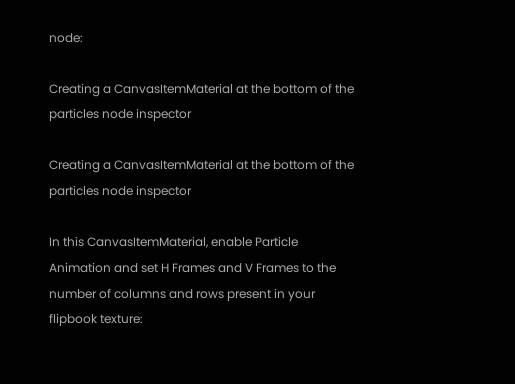node:

Creating a CanvasItemMaterial at the bottom of the particles node inspector

Creating a CanvasItemMaterial at the bottom of the particles node inspector

In this CanvasItemMaterial, enable Particle Animation and set H Frames and V Frames to the number of columns and rows present in your flipbook texture: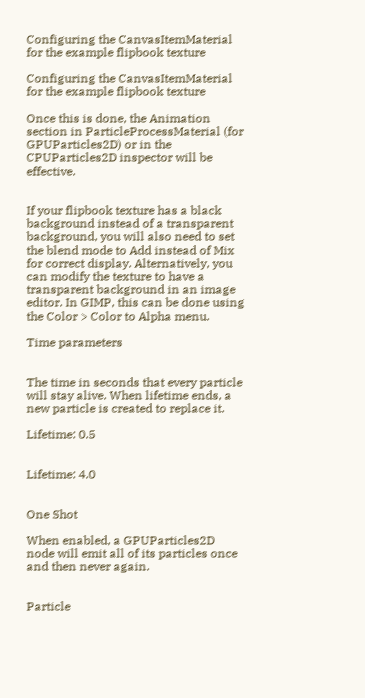Configuring the CanvasItemMaterial for the example flipbook texture

Configuring the CanvasItemMaterial for the example flipbook texture

Once this is done, the Animation section in ParticleProcessMaterial (for GPUParticles2D) or in the CPUParticles2D inspector will be effective.


If your flipbook texture has a black background instead of a transparent background, you will also need to set the blend mode to Add instead of Mix for correct display. Alternatively, you can modify the texture to have a transparent background in an image editor. In GIMP, this can be done using the Color > Color to Alpha menu.

Time parameters


The time in seconds that every particle will stay alive. When lifetime ends, a new particle is created to replace it.

Lifetime: 0.5


Lifetime: 4.0


One Shot

When enabled, a GPUParticles2D node will emit all of its particles once and then never again.


Particle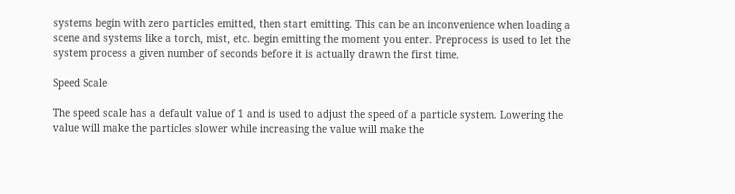systems begin with zero particles emitted, then start emitting. This can be an inconvenience when loading a scene and systems like a torch, mist, etc. begin emitting the moment you enter. Preprocess is used to let the system process a given number of seconds before it is actually drawn the first time.

Speed Scale

The speed scale has a default value of 1 and is used to adjust the speed of a particle system. Lowering the value will make the particles slower while increasing the value will make the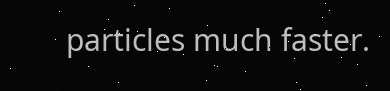particles much faster.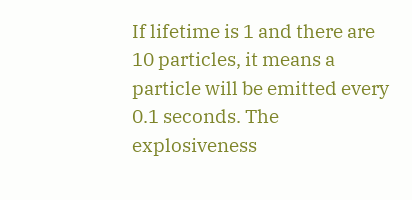If lifetime is 1 and there are 10 particles, it means a particle will be emitted every 0.1 seconds. The explosiveness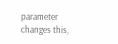parameter changes this,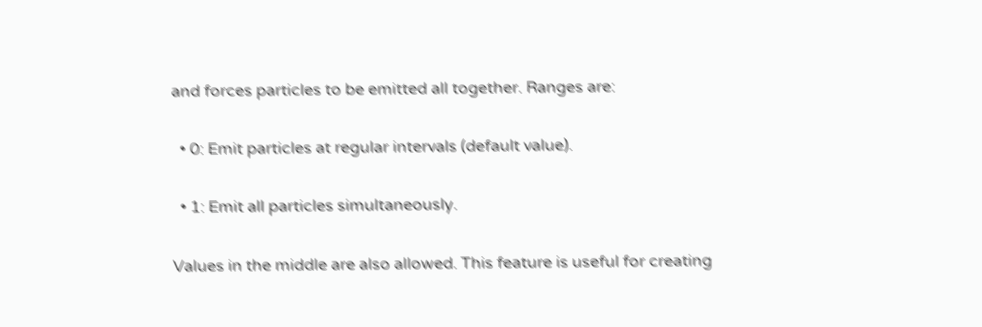and forces particles to be emitted all together. Ranges are:

  • 0: Emit particles at regular intervals (default value).

  • 1: Emit all particles simultaneously.

Values in the middle are also allowed. This feature is useful for creating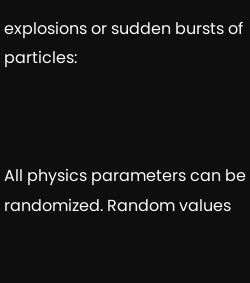explosions or sudden bursts of particles:



All physics parameters can be randomized. Random values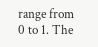range from 0 to 1. The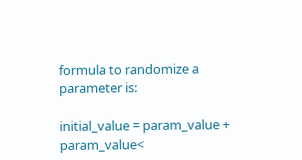formula to randomize a parameter is:

initial_value = param_value + param_value<